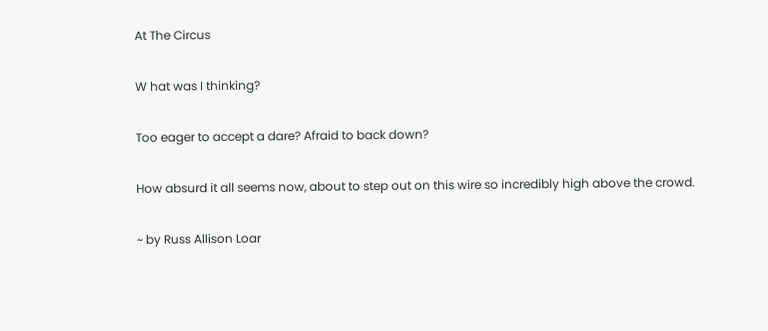At The Circus

W hat was I thinking?

Too eager to accept a dare? Afraid to back down?

How absurd it all seems now, about to step out on this wire so incredibly high above the crowd.

~ by Russ Allison Loar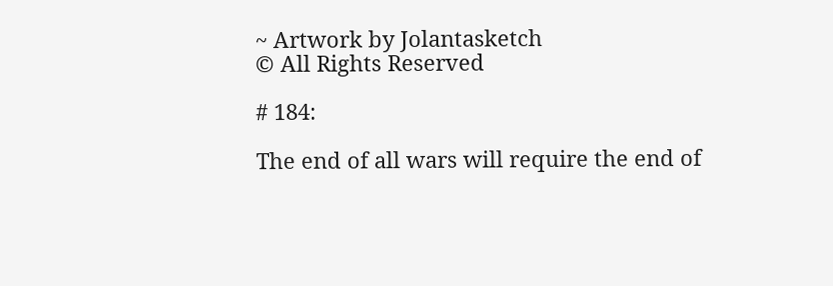~ Artwork by Jolantasketch
© All Rights Reserved

# 184:

The end of all wars will require the end of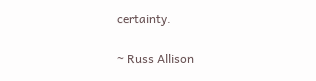certainty.

~ Russ Allison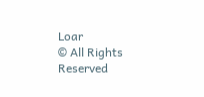Loar
© All Rights Reserved